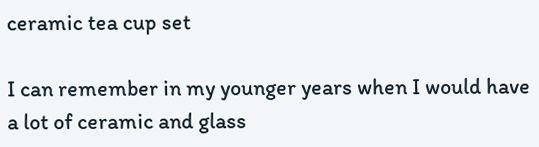ceramic tea cup set

I can remember in my younger years when I would have a lot of ceramic and glass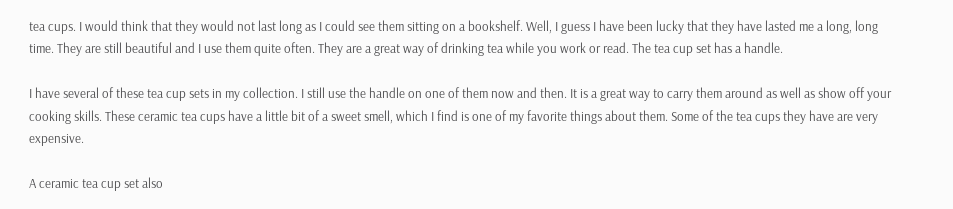tea cups. I would think that they would not last long as I could see them sitting on a bookshelf. Well, I guess I have been lucky that they have lasted me a long, long time. They are still beautiful and I use them quite often. They are a great way of drinking tea while you work or read. The tea cup set has a handle.

I have several of these tea cup sets in my collection. I still use the handle on one of them now and then. It is a great way to carry them around as well as show off your cooking skills. These ceramic tea cups have a little bit of a sweet smell, which I find is one of my favorite things about them. Some of the tea cups they have are very expensive.

A ceramic tea cup set also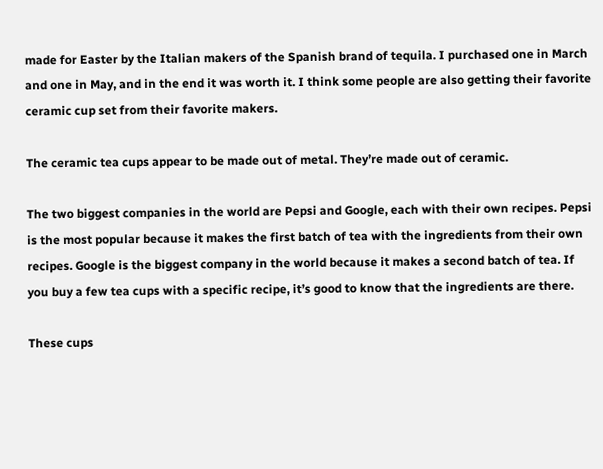made for Easter by the Italian makers of the Spanish brand of tequila. I purchased one in March and one in May, and in the end it was worth it. I think some people are also getting their favorite ceramic cup set from their favorite makers.

The ceramic tea cups appear to be made out of metal. They’re made out of ceramic.

The two biggest companies in the world are Pepsi and Google, each with their own recipes. Pepsi is the most popular because it makes the first batch of tea with the ingredients from their own recipes. Google is the biggest company in the world because it makes a second batch of tea. If you buy a few tea cups with a specific recipe, it’s good to know that the ingredients are there.

These cups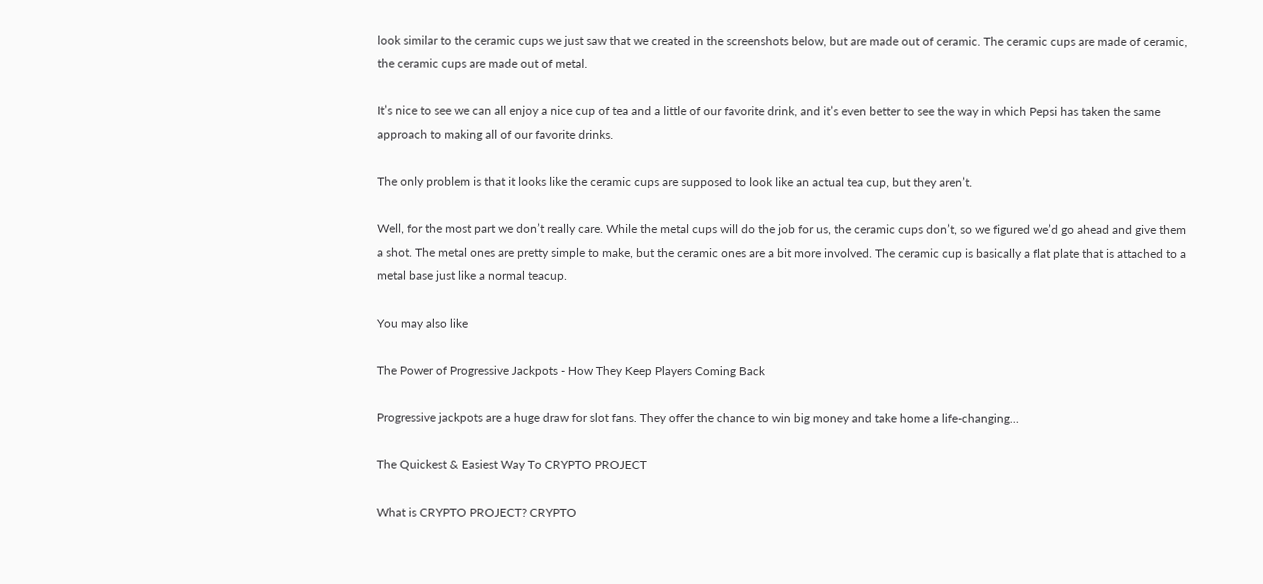look similar to the ceramic cups we just saw that we created in the screenshots below, but are made out of ceramic. The ceramic cups are made of ceramic, the ceramic cups are made out of metal.

It’s nice to see we can all enjoy a nice cup of tea and a little of our favorite drink, and it’s even better to see the way in which Pepsi has taken the same approach to making all of our favorite drinks.

The only problem is that it looks like the ceramic cups are supposed to look like an actual tea cup, but they aren’t.

Well, for the most part we don’t really care. While the metal cups will do the job for us, the ceramic cups don’t, so we figured we’d go ahead and give them a shot. The metal ones are pretty simple to make, but the ceramic ones are a bit more involved. The ceramic cup is basically a flat plate that is attached to a metal base just like a normal teacup.

You may also like

The Power of Progressive Jackpots - How They Keep Players Coming Back

Progressive jackpots are a huge draw for slot fans. They offer the chance to win big money and take home a life-changing…

The Quickest & Easiest Way To CRYPTO PROJECT

What is CRYPTO PROJECT? CRYPTO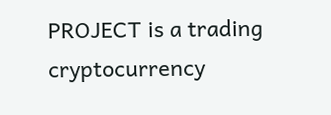PROJECT is a trading cryptocurrency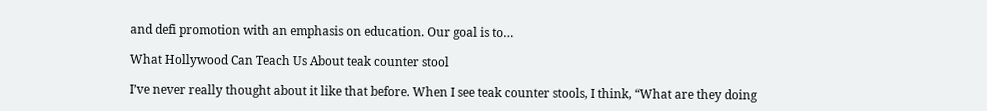and defi promotion with an emphasis on education. Our goal is to…

What Hollywood Can Teach Us About teak counter stool

I’ve never really thought about it like that before. When I see teak counter stools, I think, “What are they doing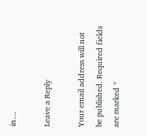in…

Leave a Reply

Your email address will not be published. Required fields are marked *